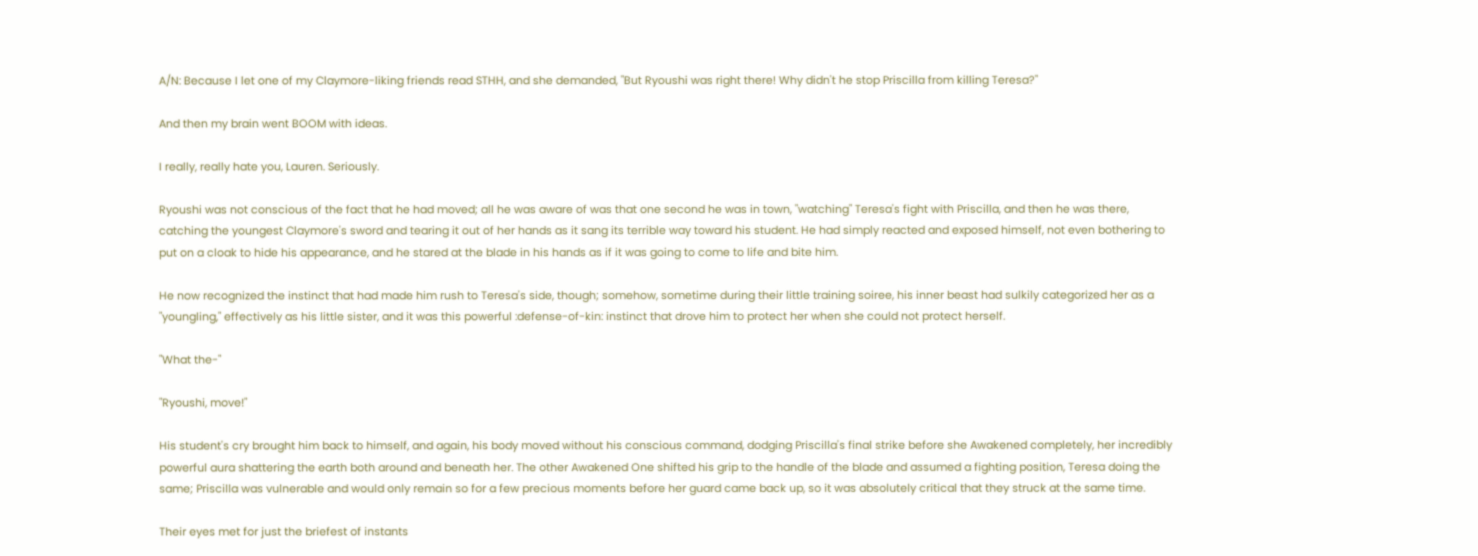A/N: Because I let one of my Claymore-liking friends read STHH, and she demanded, "But Ryoushi was right there! Why didn't he stop Priscilla from killing Teresa?"

And then my brain went BOOM with ideas.

I really, really hate you, Lauren. Seriously.

Ryoushi was not conscious of the fact that he had moved; all he was aware of was that one second he was in town, "watching" Teresa's fight with Priscilla, and then he was there, catching the youngest Claymore's sword and tearing it out of her hands as it sang its terrible way toward his student. He had simply reacted and exposed himself, not even bothering to put on a cloak to hide his appearance, and he stared at the blade in his hands as if it was going to come to life and bite him.

He now recognized the instinct that had made him rush to Teresa's side, though; somehow, sometime during their little training soiree, his inner beast had sulkily categorized her as a "youngling," effectively as his little sister, and it was this powerful :defense-of-kin: instinct that drove him to protect her when she could not protect herself.

"What the-"

"Ryoushi, move!"

His student's cry brought him back to himself, and again, his body moved without his conscious command, dodging Priscilla's final strike before she Awakened completely, her incredibly powerful aura shattering the earth both around and beneath her. The other Awakened One shifted his grip to the handle of the blade and assumed a fighting position, Teresa doing the same; Priscilla was vulnerable and would only remain so for a few precious moments before her guard came back up, so it was absolutely critical that they struck at the same time.

Their eyes met for just the briefest of instants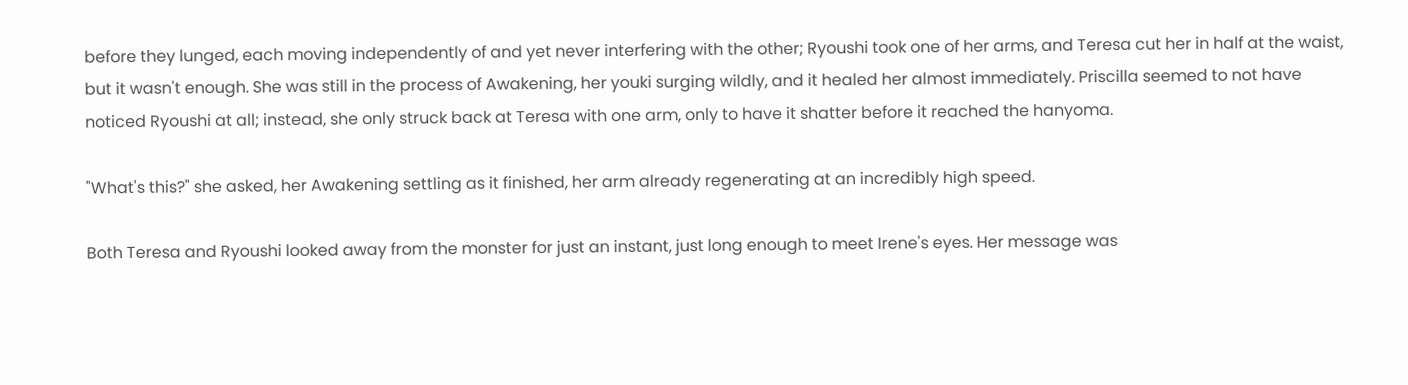before they lunged, each moving independently of and yet never interfering with the other; Ryoushi took one of her arms, and Teresa cut her in half at the waist, but it wasn't enough. She was still in the process of Awakening, her youki surging wildly, and it healed her almost immediately. Priscilla seemed to not have noticed Ryoushi at all; instead, she only struck back at Teresa with one arm, only to have it shatter before it reached the hanyoma.

"What's this?" she asked, her Awakening settling as it finished, her arm already regenerating at an incredibly high speed.

Both Teresa and Ryoushi looked away from the monster for just an instant, just long enough to meet Irene's eyes. Her message was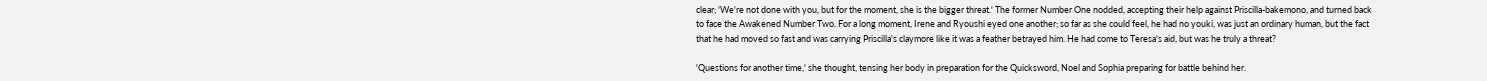clear; 'We're not done with you, but for the moment, she is the bigger threat.' The former Number One nodded, accepting their help against Priscilla-bakemono, and turned back to face the Awakened Number Two. For a long moment, Irene and Ryoushi eyed one another; so far as she could feel, he had no youki, was just an ordinary human, but the fact that he had moved so fast and was carrying Priscilla's claymore like it was a feather betrayed him. He had come to Teresa's aid, but was he truly a threat?

'Questions for another time,' she thought, tensing her body in preparation for the Quicksword, Noel and Sophia preparing for battle behind her.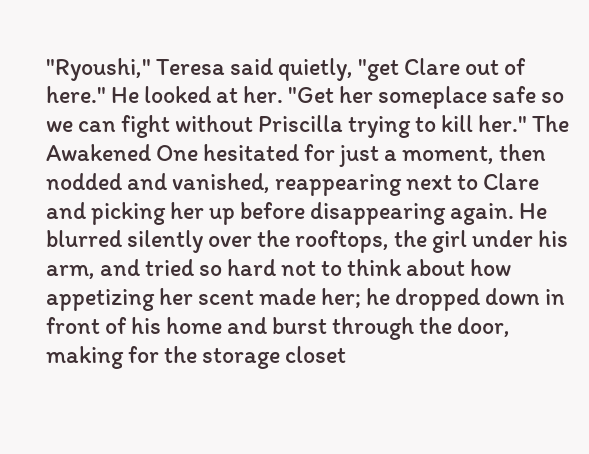"Ryoushi," Teresa said quietly, "get Clare out of here." He looked at her. "Get her someplace safe so we can fight without Priscilla trying to kill her." The Awakened One hesitated for just a moment, then nodded and vanished, reappearing next to Clare and picking her up before disappearing again. He blurred silently over the rooftops, the girl under his arm, and tried so hard not to think about how appetizing her scent made her; he dropped down in front of his home and burst through the door, making for the storage closet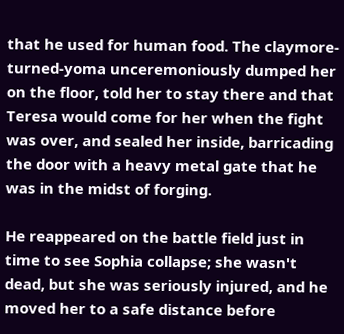that he used for human food. The claymore-turned-yoma unceremoniously dumped her on the floor, told her to stay there and that Teresa would come for her when the fight was over, and sealed her inside, barricading the door with a heavy metal gate that he was in the midst of forging.

He reappeared on the battle field just in time to see Sophia collapse; she wasn't dead, but she was seriously injured, and he moved her to a safe distance before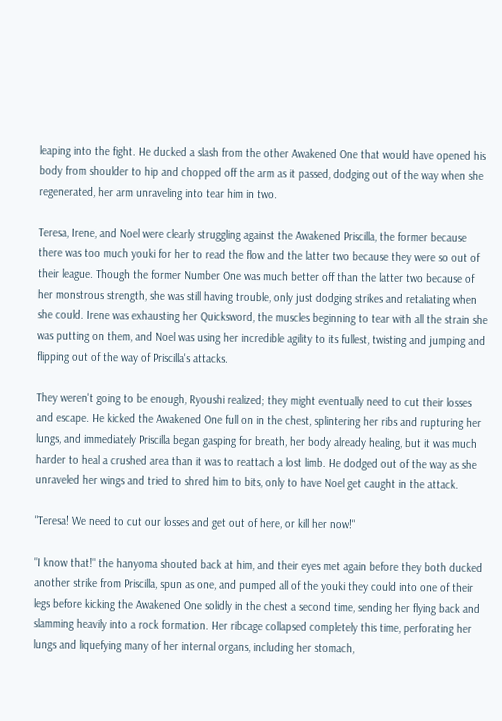leaping into the fight. He ducked a slash from the other Awakened One that would have opened his body from shoulder to hip and chopped off the arm as it passed, dodging out of the way when she regenerated, her arm unraveling into tear him in two.

Teresa, Irene, and Noel were clearly struggling against the Awakened Priscilla, the former because there was too much youki for her to read the flow and the latter two because they were so out of their league. Though the former Number One was much better off than the latter two because of her monstrous strength, she was still having trouble, only just dodging strikes and retaliating when she could. Irene was exhausting her Quicksword, the muscles beginning to tear with all the strain she was putting on them, and Noel was using her incredible agility to its fullest, twisting and jumping and flipping out of the way of Priscilla's attacks.

They weren't going to be enough, Ryoushi realized; they might eventually need to cut their losses and escape. He kicked the Awakened One full on in the chest, splintering her ribs and rupturing her lungs, and immediately Priscilla began gasping for breath, her body already healing, but it was much harder to heal a crushed area than it was to reattach a lost limb. He dodged out of the way as she unraveled her wings and tried to shred him to bits, only to have Noel get caught in the attack.

"Teresa! We need to cut our losses and get out of here, or kill her now!"

"I know that!" the hanyoma shouted back at him, and their eyes met again before they both ducked another strike from Priscilla, spun as one, and pumped all of the youki they could into one of their legs before kicking the Awakened One solidly in the chest a second time, sending her flying back and slamming heavily into a rock formation. Her ribcage collapsed completely this time, perforating her lungs and liquefying many of her internal organs, including her stomach,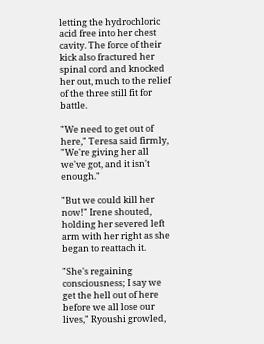letting the hydrochloric acid free into her chest cavity. The force of their kick also fractured her spinal cord and knocked her out, much to the relief of the three still fit for battle.

"We need to get out of here," Teresa said firmly, "We're giving her all we've got, and it isn't enough."

"But we could kill her now!" Irene shouted, holding her severed left arm with her right as she began to reattach it.

"She's regaining consciousness; I say we get the hell out of here before we all lose our lives," Ryoushi growled,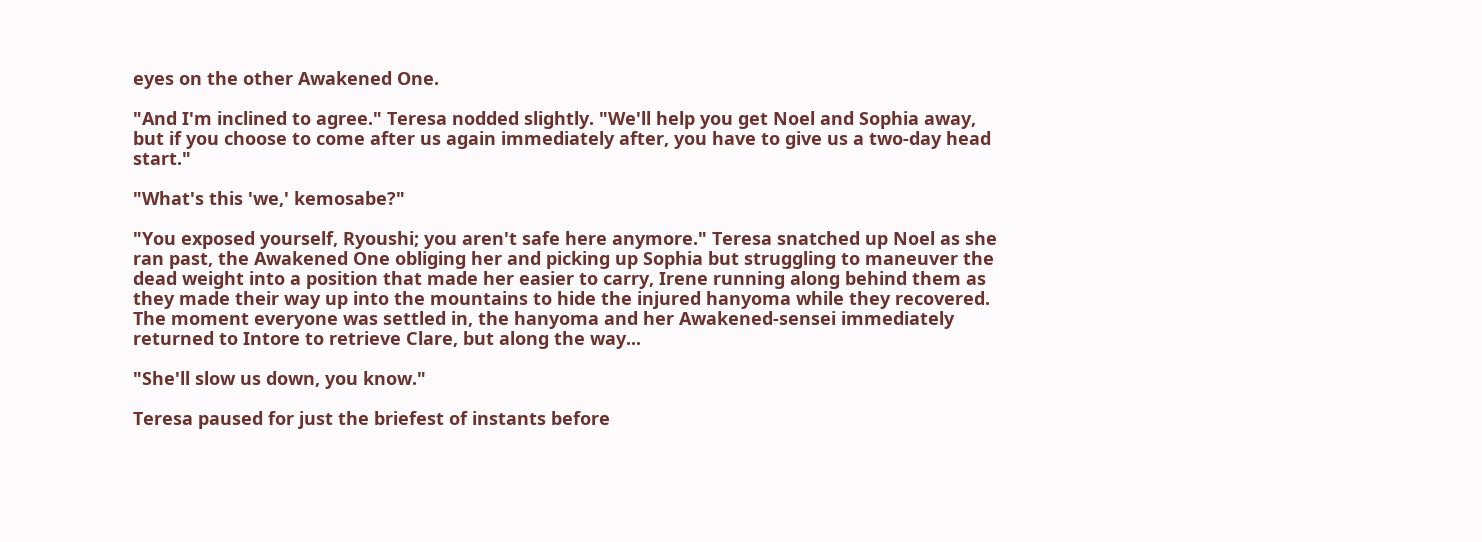eyes on the other Awakened One.

"And I'm inclined to agree." Teresa nodded slightly. "We'll help you get Noel and Sophia away, but if you choose to come after us again immediately after, you have to give us a two-day head start."

"What's this 'we,' kemosabe?"

"You exposed yourself, Ryoushi; you aren't safe here anymore." Teresa snatched up Noel as she ran past, the Awakened One obliging her and picking up Sophia but struggling to maneuver the dead weight into a position that made her easier to carry, Irene running along behind them as they made their way up into the mountains to hide the injured hanyoma while they recovered. The moment everyone was settled in, the hanyoma and her Awakened-sensei immediately returned to Intore to retrieve Clare, but along the way...

"She'll slow us down, you know."

Teresa paused for just the briefest of instants before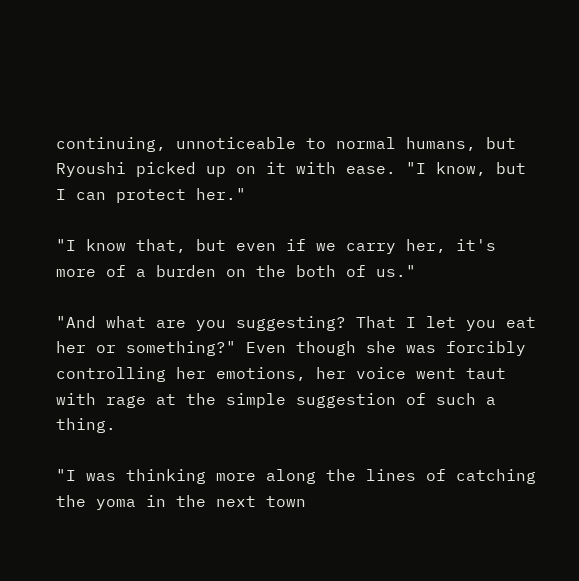continuing, unnoticeable to normal humans, but Ryoushi picked up on it with ease. "I know, but I can protect her."

"I know that, but even if we carry her, it's more of a burden on the both of us."

"And what are you suggesting? That I let you eat her or something?" Even though she was forcibly controlling her emotions, her voice went taut with rage at the simple suggestion of such a thing.

"I was thinking more along the lines of catching the yoma in the next town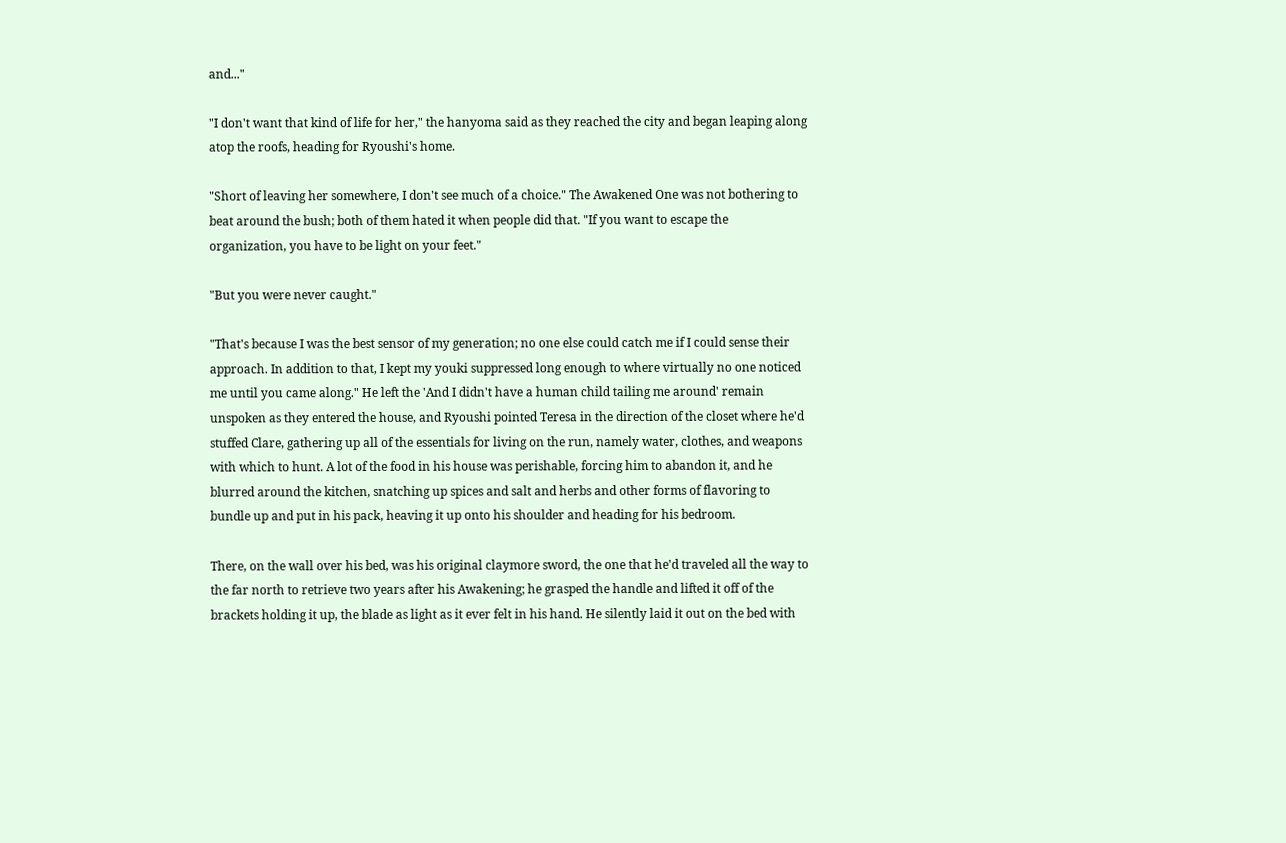and..."

"I don't want that kind of life for her," the hanyoma said as they reached the city and began leaping along atop the roofs, heading for Ryoushi's home.

"Short of leaving her somewhere, I don't see much of a choice." The Awakened One was not bothering to beat around the bush; both of them hated it when people did that. "If you want to escape the organization, you have to be light on your feet."

"But you were never caught."

"That's because I was the best sensor of my generation; no one else could catch me if I could sense their approach. In addition to that, I kept my youki suppressed long enough to where virtually no one noticed me until you came along." He left the 'And I didn't have a human child tailing me around' remain unspoken as they entered the house, and Ryoushi pointed Teresa in the direction of the closet where he'd stuffed Clare, gathering up all of the essentials for living on the run, namely water, clothes, and weapons with which to hunt. A lot of the food in his house was perishable, forcing him to abandon it, and he blurred around the kitchen, snatching up spices and salt and herbs and other forms of flavoring to bundle up and put in his pack, heaving it up onto his shoulder and heading for his bedroom.

There, on the wall over his bed, was his original claymore sword, the one that he'd traveled all the way to the far north to retrieve two years after his Awakening; he grasped the handle and lifted it off of the brackets holding it up, the blade as light as it ever felt in his hand. He silently laid it out on the bed with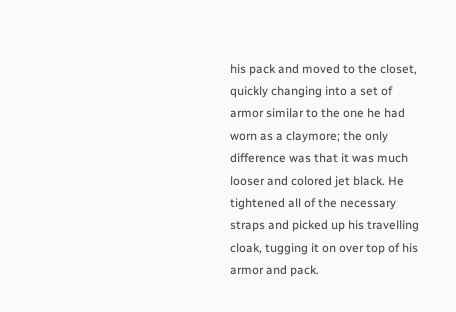his pack and moved to the closet, quickly changing into a set of armor similar to the one he had worn as a claymore; the only difference was that it was much looser and colored jet black. He tightened all of the necessary straps and picked up his travelling cloak, tugging it on over top of his armor and pack.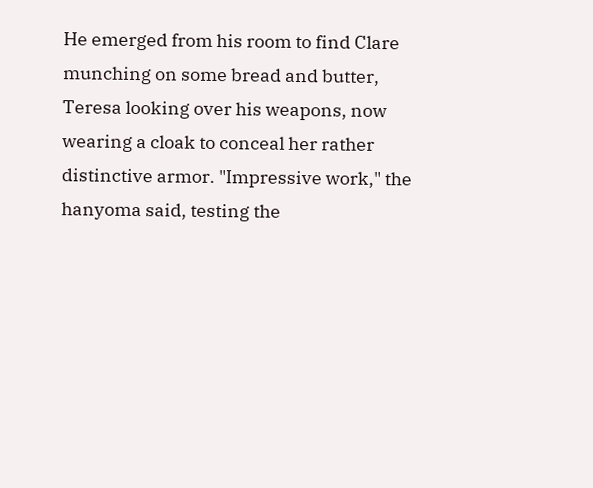He emerged from his room to find Clare munching on some bread and butter, Teresa looking over his weapons, now wearing a cloak to conceal her rather distinctive armor. "Impressive work," the hanyoma said, testing the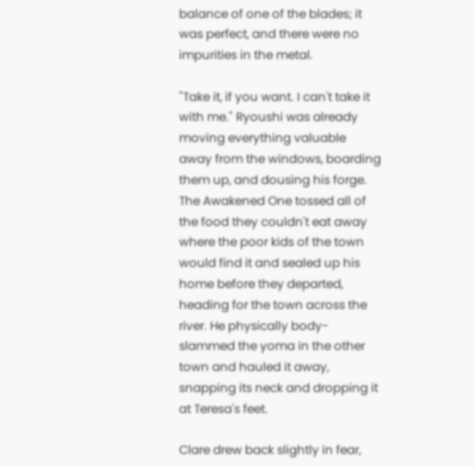balance of one of the blades; it was perfect, and there were no impurities in the metal.

"Take it, if you want. I can't take it with me." Ryoushi was already moving everything valuable away from the windows, boarding them up, and dousing his forge. The Awakened One tossed all of the food they couldn't eat away where the poor kids of the town would find it and sealed up his home before they departed, heading for the town across the river. He physically body-slammed the yoma in the other town and hauled it away, snapping its neck and dropping it at Teresa's feet.

Clare drew back slightly in fear,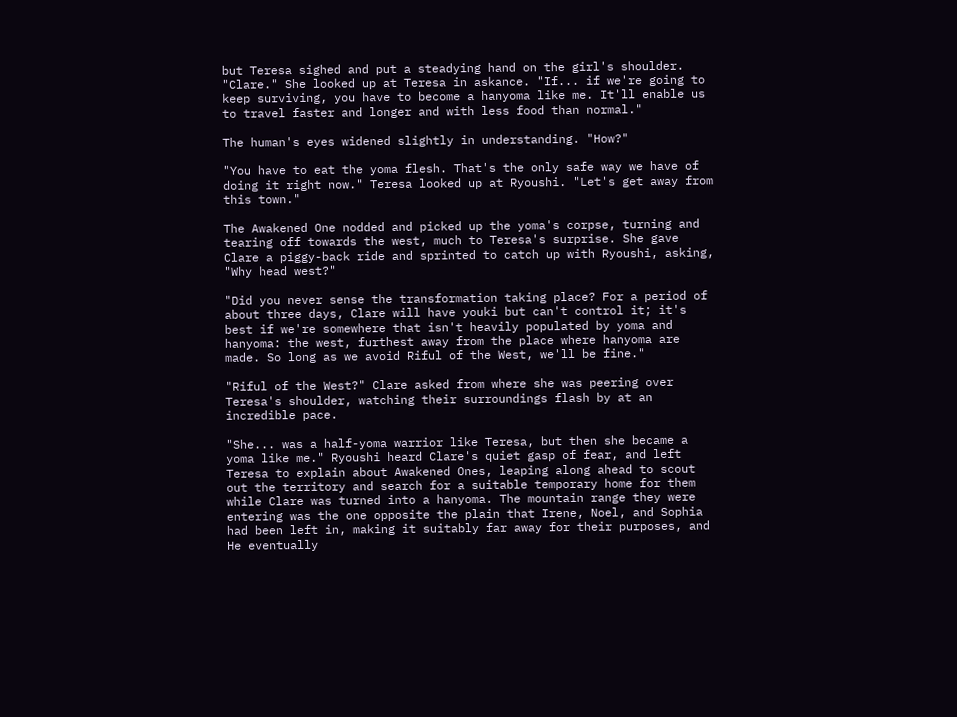but Teresa sighed and put a steadying hand on the girl's shoulder. "Clare." She looked up at Teresa in askance. "If... if we're going to keep surviving, you have to become a hanyoma like me. It'll enable us to travel faster and longer and with less food than normal."

The human's eyes widened slightly in understanding. "How?"

"You have to eat the yoma flesh. That's the only safe way we have of doing it right now." Teresa looked up at Ryoushi. "Let's get away from this town."

The Awakened One nodded and picked up the yoma's corpse, turning and tearing off towards the west, much to Teresa's surprise. She gave Clare a piggy-back ride and sprinted to catch up with Ryoushi, asking, "Why head west?"

"Did you never sense the transformation taking place? For a period of about three days, Clare will have youki but can't control it; it's best if we're somewhere that isn't heavily populated by yoma and hanyoma: the west, furthest away from the place where hanyoma are made. So long as we avoid Riful of the West, we'll be fine."

"Riful of the West?" Clare asked from where she was peering over Teresa's shoulder, watching their surroundings flash by at an incredible pace.

"She... was a half-yoma warrior like Teresa, but then she became a yoma like me." Ryoushi heard Clare's quiet gasp of fear, and left Teresa to explain about Awakened Ones, leaping along ahead to scout out the territory and search for a suitable temporary home for them while Clare was turned into a hanyoma. The mountain range they were entering was the one opposite the plain that Irene, Noel, and Sophia had been left in, making it suitably far away for their purposes, and He eventually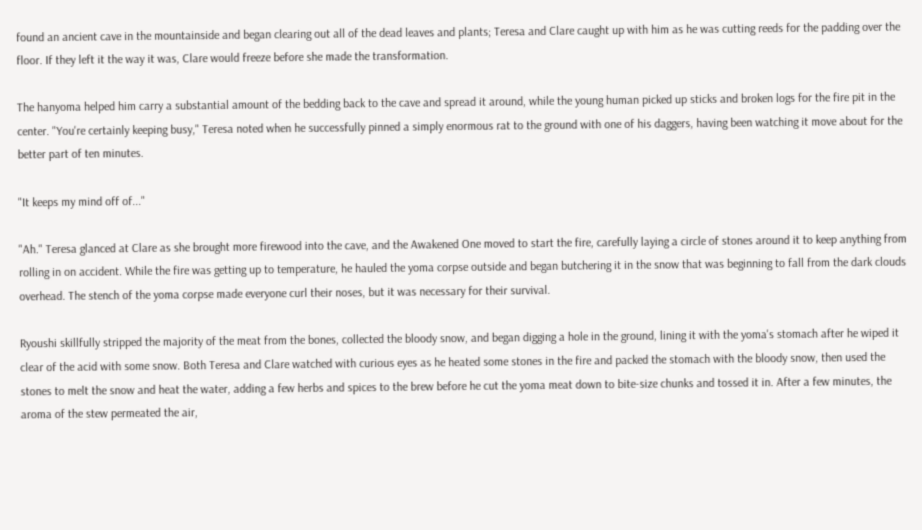found an ancient cave in the mountainside and began clearing out all of the dead leaves and plants; Teresa and Clare caught up with him as he was cutting reeds for the padding over the floor. If they left it the way it was, Clare would freeze before she made the transformation.

The hanyoma helped him carry a substantial amount of the bedding back to the cave and spread it around, while the young human picked up sticks and broken logs for the fire pit in the center. "You're certainly keeping busy," Teresa noted when he successfully pinned a simply enormous rat to the ground with one of his daggers, having been watching it move about for the better part of ten minutes.

"It keeps my mind off of..."

"Ah." Teresa glanced at Clare as she brought more firewood into the cave, and the Awakened One moved to start the fire, carefully laying a circle of stones around it to keep anything from rolling in on accident. While the fire was getting up to temperature, he hauled the yoma corpse outside and began butchering it in the snow that was beginning to fall from the dark clouds overhead. The stench of the yoma corpse made everyone curl their noses, but it was necessary for their survival.

Ryoushi skillfully stripped the majority of the meat from the bones, collected the bloody snow, and began digging a hole in the ground, lining it with the yoma's stomach after he wiped it clear of the acid with some snow. Both Teresa and Clare watched with curious eyes as he heated some stones in the fire and packed the stomach with the bloody snow, then used the stones to melt the snow and heat the water, adding a few herbs and spices to the brew before he cut the yoma meat down to bite-size chunks and tossed it in. After a few minutes, the aroma of the stew permeated the air,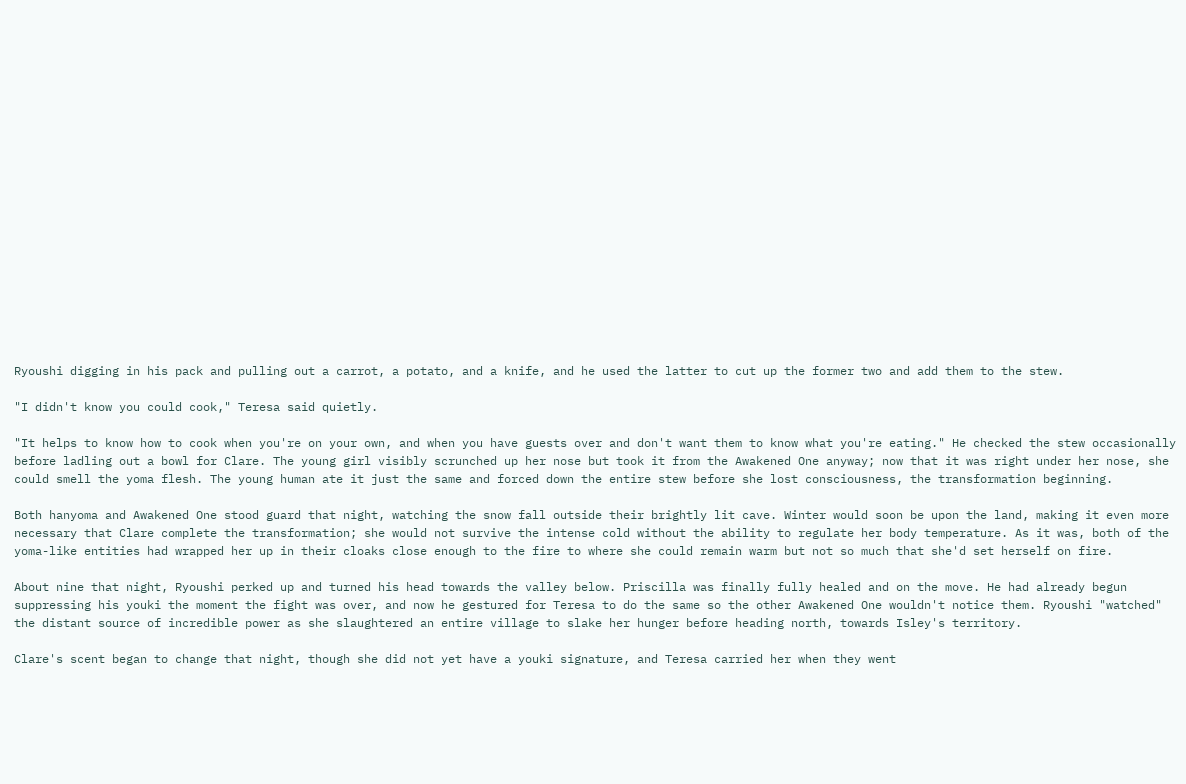Ryoushi digging in his pack and pulling out a carrot, a potato, and a knife, and he used the latter to cut up the former two and add them to the stew.

"I didn't know you could cook," Teresa said quietly.

"It helps to know how to cook when you're on your own, and when you have guests over and don't want them to know what you're eating." He checked the stew occasionally before ladling out a bowl for Clare. The young girl visibly scrunched up her nose but took it from the Awakened One anyway; now that it was right under her nose, she could smell the yoma flesh. The young human ate it just the same and forced down the entire stew before she lost consciousness, the transformation beginning.

Both hanyoma and Awakened One stood guard that night, watching the snow fall outside their brightly lit cave. Winter would soon be upon the land, making it even more necessary that Clare complete the transformation; she would not survive the intense cold without the ability to regulate her body temperature. As it was, both of the yoma-like entities had wrapped her up in their cloaks close enough to the fire to where she could remain warm but not so much that she'd set herself on fire.

About nine that night, Ryoushi perked up and turned his head towards the valley below. Priscilla was finally fully healed and on the move. He had already begun suppressing his youki the moment the fight was over, and now he gestured for Teresa to do the same so the other Awakened One wouldn't notice them. Ryoushi "watched" the distant source of incredible power as she slaughtered an entire village to slake her hunger before heading north, towards Isley's territory.

Clare's scent began to change that night, though she did not yet have a youki signature, and Teresa carried her when they went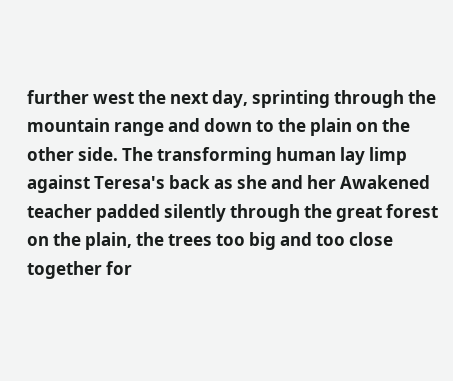further west the next day, sprinting through the mountain range and down to the plain on the other side. The transforming human lay limp against Teresa's back as she and her Awakened teacher padded silently through the great forest on the plain, the trees too big and too close together for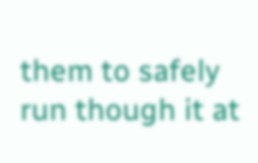them to safely run though it at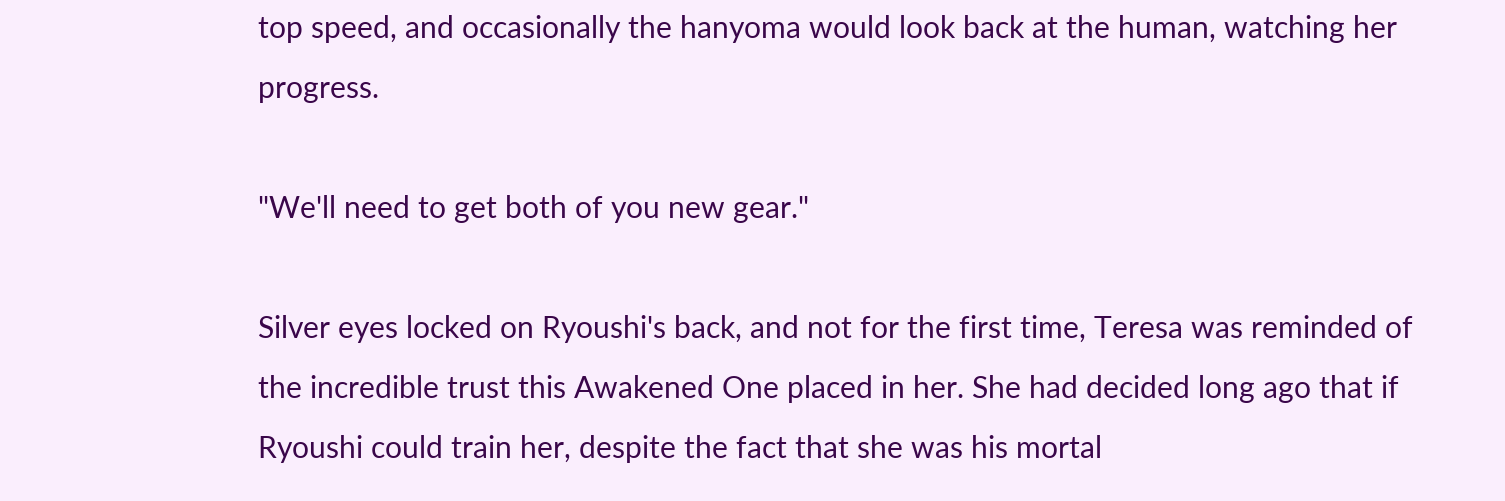top speed, and occasionally the hanyoma would look back at the human, watching her progress.

"We'll need to get both of you new gear."

Silver eyes locked on Ryoushi's back, and not for the first time, Teresa was reminded of the incredible trust this Awakened One placed in her. She had decided long ago that if Ryoushi could train her, despite the fact that she was his mortal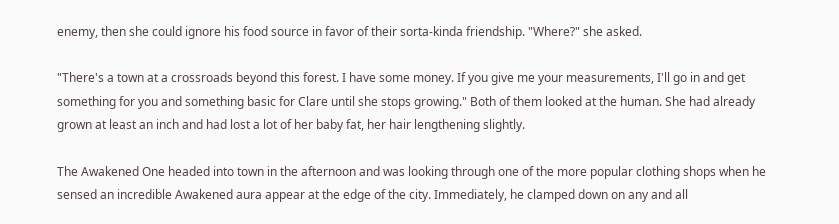enemy, then she could ignore his food source in favor of their sorta-kinda friendship. "Where?" she asked.

"There's a town at a crossroads beyond this forest. I have some money. If you give me your measurements, I'll go in and get something for you and something basic for Clare until she stops growing." Both of them looked at the human. She had already grown at least an inch and had lost a lot of her baby fat, her hair lengthening slightly.

The Awakened One headed into town in the afternoon and was looking through one of the more popular clothing shops when he sensed an incredible Awakened aura appear at the edge of the city. Immediately, he clamped down on any and all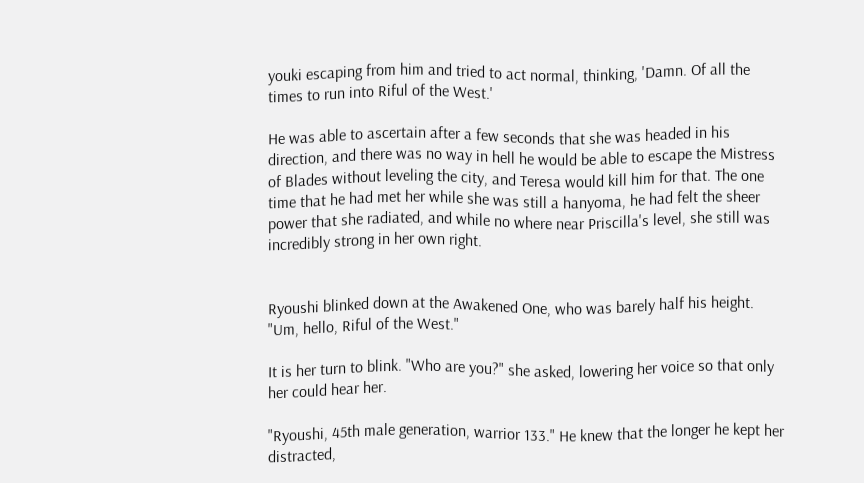youki escaping from him and tried to act normal, thinking, 'Damn. Of all the times to run into Riful of the West.'

He was able to ascertain after a few seconds that she was headed in his direction, and there was no way in hell he would be able to escape the Mistress of Blades without leveling the city, and Teresa would kill him for that. The one time that he had met her while she was still a hanyoma, he had felt the sheer power that she radiated, and while no where near Priscilla's level, she still was incredibly strong in her own right.


Ryoushi blinked down at the Awakened One, who was barely half his height. "Um, hello, Riful of the West."

It is her turn to blink. "Who are you?" she asked, lowering her voice so that only her could hear her.

"Ryoushi, 45th male generation, warrior 133." He knew that the longer he kept her distracted,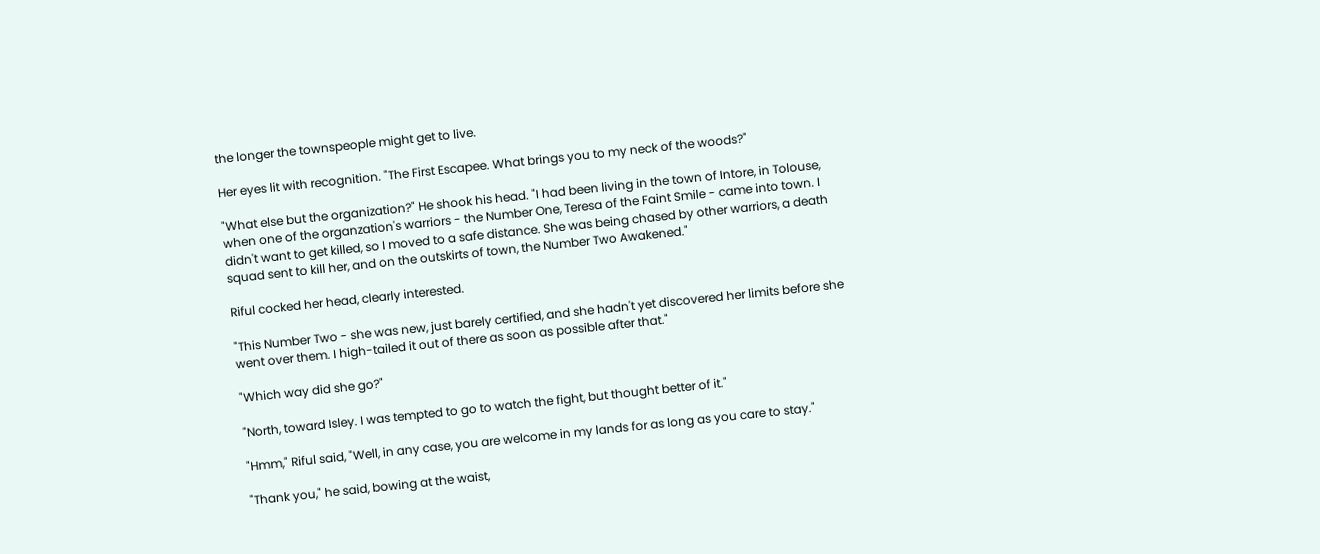the longer the townspeople might get to live.

Her eyes lit with recognition. "The First Escapee. What brings you to my neck of the woods?"

"What else but the organization?" He shook his head. "I had been living in the town of Intore, in Tolouse, when one of the organzation's warriors - the Number One, Teresa of the Faint Smile - came into town. I didn't want to get killed, so I moved to a safe distance. She was being chased by other warriors, a death squad sent to kill her, and on the outskirts of town, the Number Two Awakened."

Riful cocked her head, clearly interested.

"This Number Two - she was new, just barely certified, and she hadn't yet discovered her limits before she went over them. I high-tailed it out of there as soon as possible after that."

"Which way did she go?"

"North, toward Isley. I was tempted to go to watch the fight, but thought better of it."

"Hmm," Riful said, "Well, in any case, you are welcome in my lands for as long as you care to stay."

"Thank you," he said, bowing at the waist,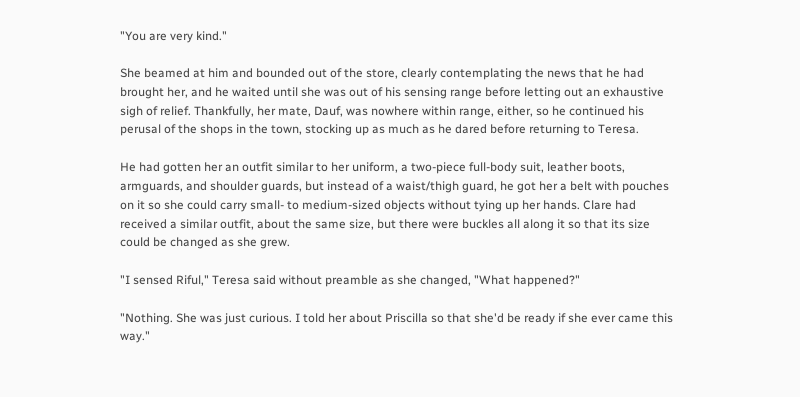"You are very kind."

She beamed at him and bounded out of the store, clearly contemplating the news that he had brought her, and he waited until she was out of his sensing range before letting out an exhaustive sigh of relief. Thankfully, her mate, Dauf, was nowhere within range, either, so he continued his perusal of the shops in the town, stocking up as much as he dared before returning to Teresa.

He had gotten her an outfit similar to her uniform, a two-piece full-body suit, leather boots, armguards, and shoulder guards, but instead of a waist/thigh guard, he got her a belt with pouches on it so she could carry small- to medium-sized objects without tying up her hands. Clare had received a similar outfit, about the same size, but there were buckles all along it so that its size could be changed as she grew.

"I sensed Riful," Teresa said without preamble as she changed, "What happened?"

"Nothing. She was just curious. I told her about Priscilla so that she'd be ready if she ever came this way."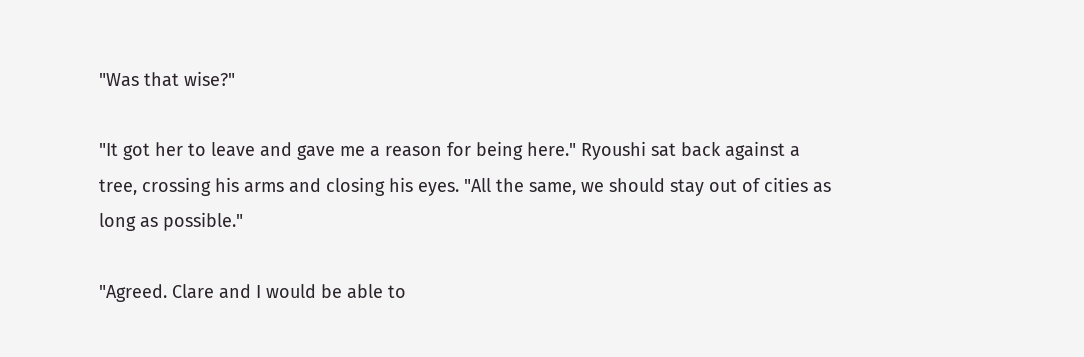"Was that wise?"

"It got her to leave and gave me a reason for being here." Ryoushi sat back against a tree, crossing his arms and closing his eyes. "All the same, we should stay out of cities as long as possible."

"Agreed. Clare and I would be able to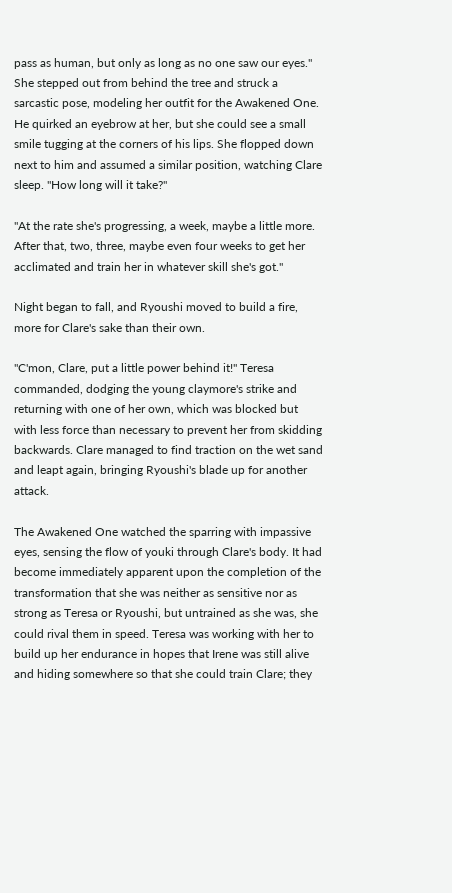pass as human, but only as long as no one saw our eyes." She stepped out from behind the tree and struck a sarcastic pose, modeling her outfit for the Awakened One. He quirked an eyebrow at her, but she could see a small smile tugging at the corners of his lips. She flopped down next to him and assumed a similar position, watching Clare sleep. "How long will it take?"

"At the rate she's progressing, a week, maybe a little more. After that, two, three, maybe even four weeks to get her acclimated and train her in whatever skill she's got."

Night began to fall, and Ryoushi moved to build a fire, more for Clare's sake than their own.

"C'mon, Clare, put a little power behind it!" Teresa commanded, dodging the young claymore's strike and returning with one of her own, which was blocked but with less force than necessary to prevent her from skidding backwards. Clare managed to find traction on the wet sand and leapt again, bringing Ryoushi's blade up for another attack.

The Awakened One watched the sparring with impassive eyes, sensing the flow of youki through Clare's body. It had become immediately apparent upon the completion of the transformation that she was neither as sensitive nor as strong as Teresa or Ryoushi, but untrained as she was, she could rival them in speed. Teresa was working with her to build up her endurance in hopes that Irene was still alive and hiding somewhere so that she could train Clare; they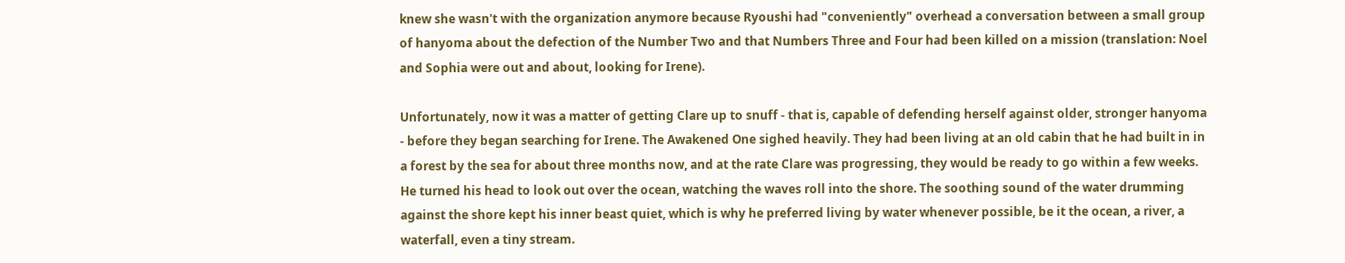knew she wasn't with the organization anymore because Ryoushi had "conveniently" overhead a conversation between a small group of hanyoma about the defection of the Number Two and that Numbers Three and Four had been killed on a mission (translation: Noel and Sophia were out and about, looking for Irene).

Unfortunately, now it was a matter of getting Clare up to snuff - that is, capable of defending herself against older, stronger hanyoma - before they began searching for Irene. The Awakened One sighed heavily. They had been living at an old cabin that he had built in in a forest by the sea for about three months now, and at the rate Clare was progressing, they would be ready to go within a few weeks. He turned his head to look out over the ocean, watching the waves roll into the shore. The soothing sound of the water drumming against the shore kept his inner beast quiet, which is why he preferred living by water whenever possible, be it the ocean, a river, a waterfall, even a tiny stream.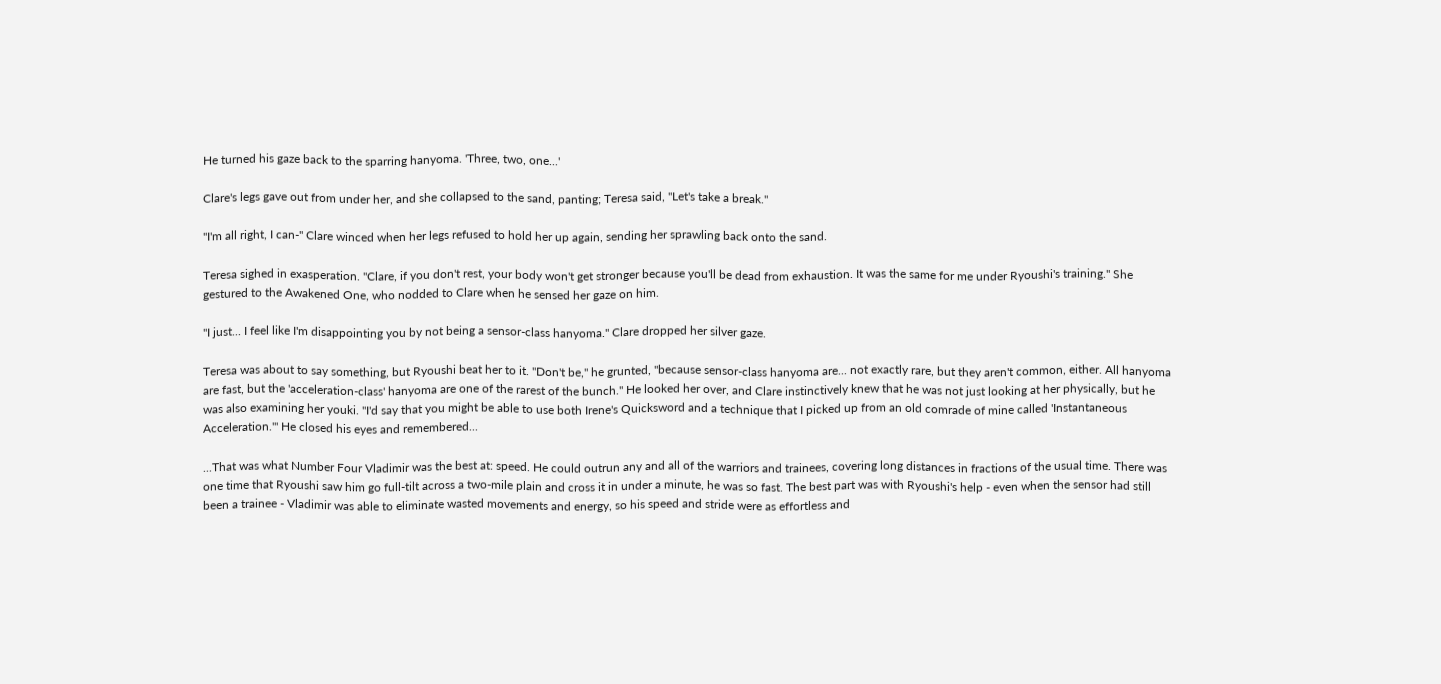He turned his gaze back to the sparring hanyoma. 'Three, two, one...'

Clare's legs gave out from under her, and she collapsed to the sand, panting; Teresa said, "Let's take a break."

"I'm all right, I can-" Clare winced when her legs refused to hold her up again, sending her sprawling back onto the sand.

Teresa sighed in exasperation. "Clare, if you don't rest, your body won't get stronger because you'll be dead from exhaustion. It was the same for me under Ryoushi's training." She gestured to the Awakened One, who nodded to Clare when he sensed her gaze on him.

"I just... I feel like I'm disappointing you by not being a sensor-class hanyoma." Clare dropped her silver gaze.

Teresa was about to say something, but Ryoushi beat her to it. "Don't be," he grunted, "because sensor-class hanyoma are... not exactly rare, but they aren't common, either. All hanyoma are fast, but the 'acceleration-class' hanyoma are one of the rarest of the bunch." He looked her over, and Clare instinctively knew that he was not just looking at her physically, but he was also examining her youki. "I'd say that you might be able to use both Irene's Quicksword and a technique that I picked up from an old comrade of mine called 'Instantaneous Acceleration.'" He closed his eyes and remembered...

...That was what Number Four Vladimir was the best at: speed. He could outrun any and all of the warriors and trainees, covering long distances in fractions of the usual time. There was one time that Ryoushi saw him go full-tilt across a two-mile plain and cross it in under a minute, he was so fast. The best part was with Ryoushi's help - even when the sensor had still been a trainee - Vladimir was able to eliminate wasted movements and energy, so his speed and stride were as effortless and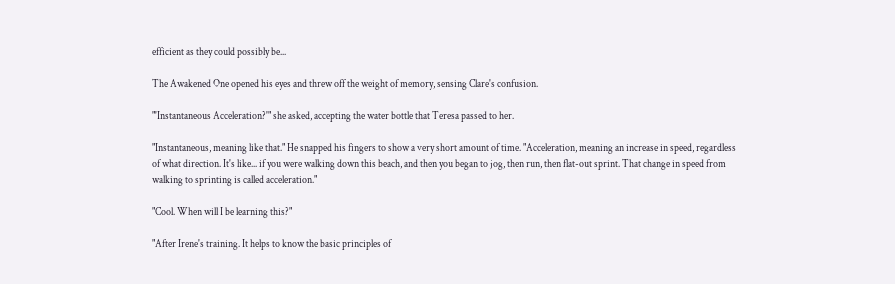efficient as they could possibly be...

The Awakened One opened his eyes and threw off the weight of memory, sensing Clare's confusion.

"'Instantaneous Acceleration?'" she asked, accepting the water bottle that Teresa passed to her.

"Instantaneous, meaning like that." He snapped his fingers to show a very short amount of time. "Acceleration, meaning an increase in speed, regardless of what direction. It's like... if you were walking down this beach, and then you began to jog, then run, then flat-out sprint. That change in speed from walking to sprinting is called acceleration."

"Cool. When will I be learning this?"

"After Irene's training. It helps to know the basic principles of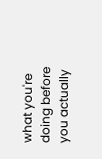what you're doing before you actually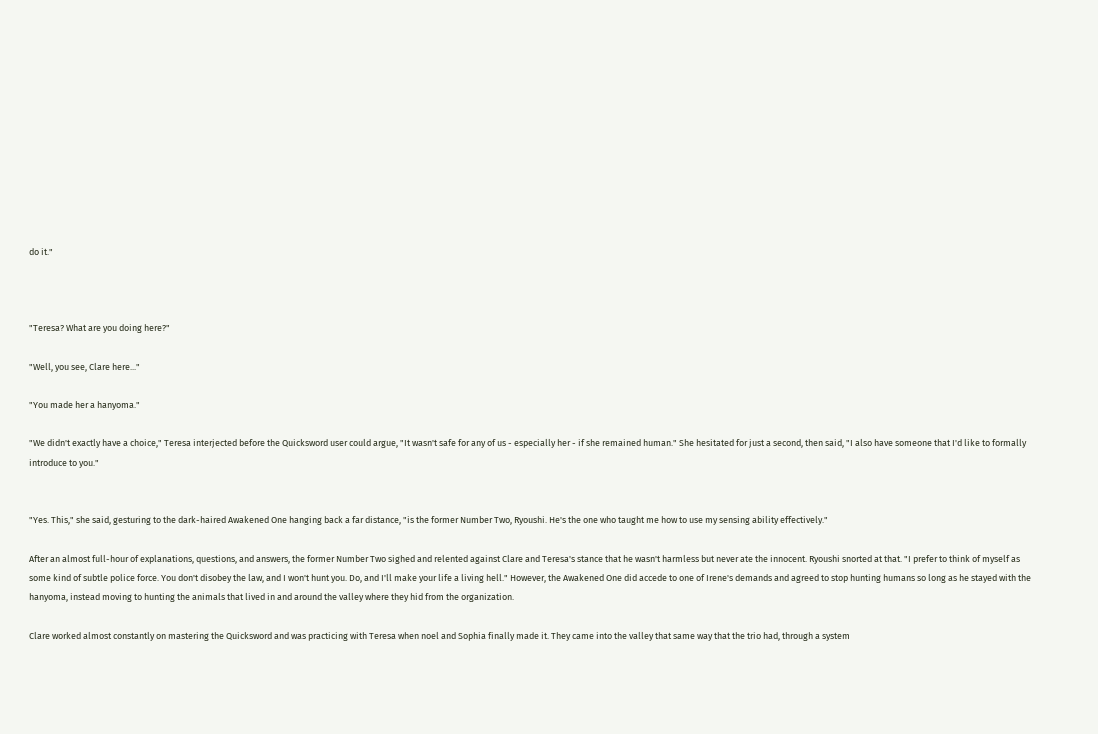do it."



"Teresa? What are you doing here?"

"Well, you see, Clare here..."

"You made her a hanyoma."

"We didn't exactly have a choice," Teresa interjected before the Quicksword user could argue, "It wasn't safe for any of us - especially her - if she remained human." She hesitated for just a second, then said, "I also have someone that I'd like to formally introduce to you."


"Yes. This," she said, gesturing to the dark-haired Awakened One hanging back a far distance, "is the former Number Two, Ryoushi. He's the one who taught me how to use my sensing ability effectively."

After an almost full-hour of explanations, questions, and answers, the former Number Two sighed and relented against Clare and Teresa's stance that he wasn't harmless but never ate the innocent. Ryoushi snorted at that. "I prefer to think of myself as some kind of subtle police force. You don't disobey the law, and I won't hunt you. Do, and I'll make your life a living hell." However, the Awakened One did accede to one of Irene's demands and agreed to stop hunting humans so long as he stayed with the hanyoma, instead moving to hunting the animals that lived in and around the valley where they hid from the organization.

Clare worked almost constantly on mastering the Quicksword and was practicing with Teresa when noel and Sophia finally made it. They came into the valley that same way that the trio had, through a system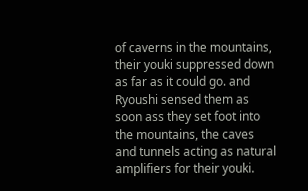of caverns in the mountains, their youki suppressed down as far as it could go. and Ryoushi sensed them as soon ass they set foot into the mountains, the caves and tunnels acting as natural amplifiers for their youki.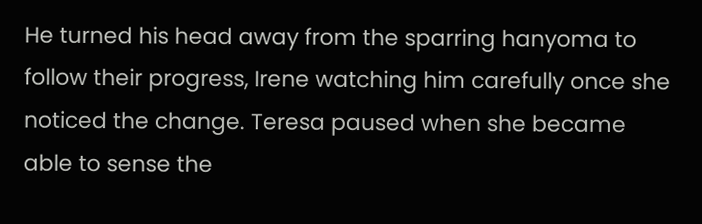He turned his head away from the sparring hanyoma to follow their progress, Irene watching him carefully once she noticed the change. Teresa paused when she became able to sense the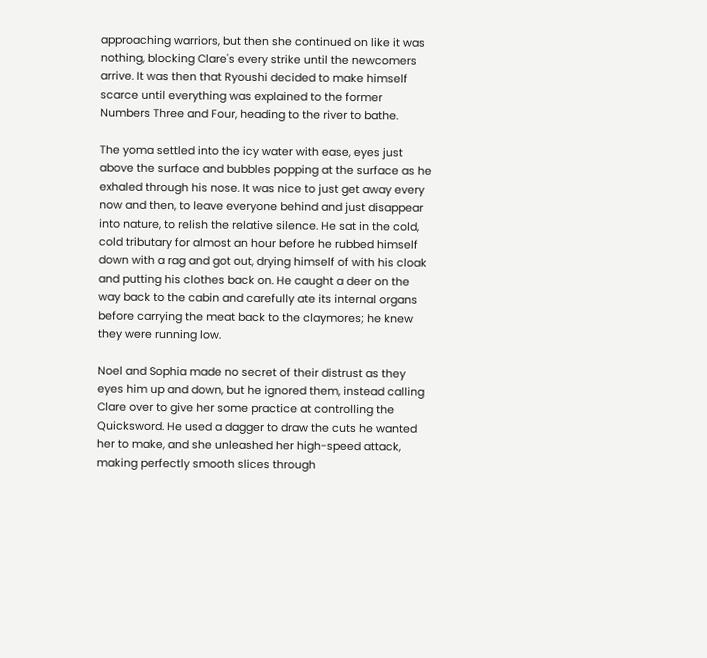approaching warriors, but then she continued on like it was nothing, blocking Clare's every strike until the newcomers arrive. It was then that Ryoushi decided to make himself scarce until everything was explained to the former Numbers Three and Four, heading to the river to bathe.

The yoma settled into the icy water with ease, eyes just above the surface and bubbles popping at the surface as he exhaled through his nose. It was nice to just get away every now and then, to leave everyone behind and just disappear into nature, to relish the relative silence. He sat in the cold, cold tributary for almost an hour before he rubbed himself down with a rag and got out, drying himself of with his cloak and putting his clothes back on. He caught a deer on the way back to the cabin and carefully ate its internal organs before carrying the meat back to the claymores; he knew they were running low.

Noel and Sophia made no secret of their distrust as they eyes him up and down, but he ignored them, instead calling Clare over to give her some practice at controlling the Quicksword. He used a dagger to draw the cuts he wanted her to make, and she unleashed her high-speed attack, making perfectly smooth slices through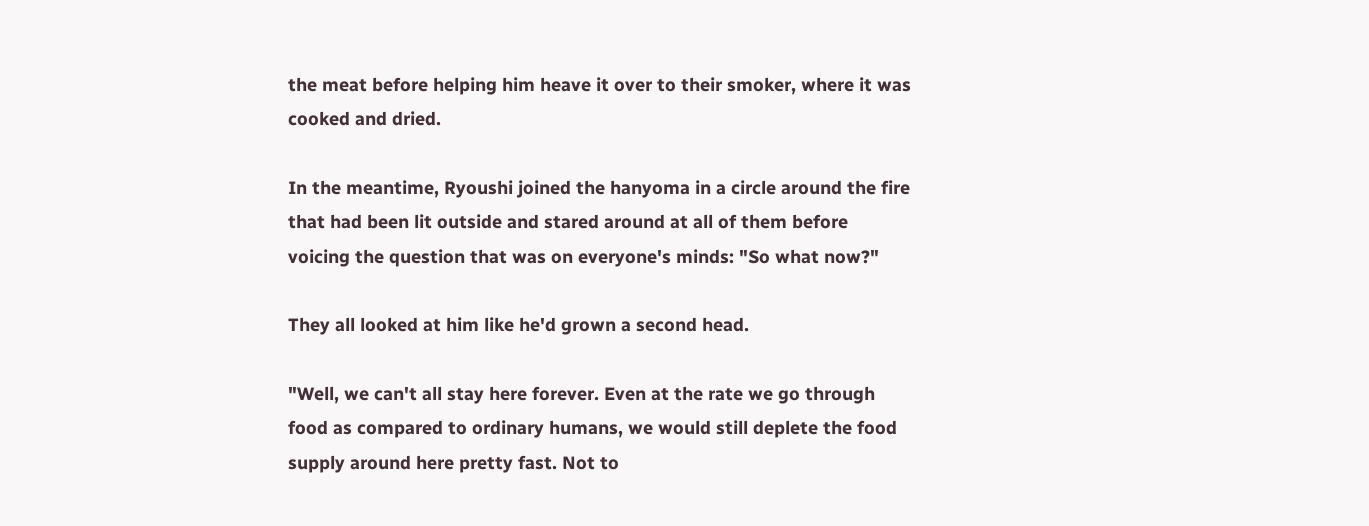the meat before helping him heave it over to their smoker, where it was cooked and dried.

In the meantime, Ryoushi joined the hanyoma in a circle around the fire that had been lit outside and stared around at all of them before voicing the question that was on everyone's minds: "So what now?"

They all looked at him like he'd grown a second head.

"Well, we can't all stay here forever. Even at the rate we go through food as compared to ordinary humans, we would still deplete the food supply around here pretty fast. Not to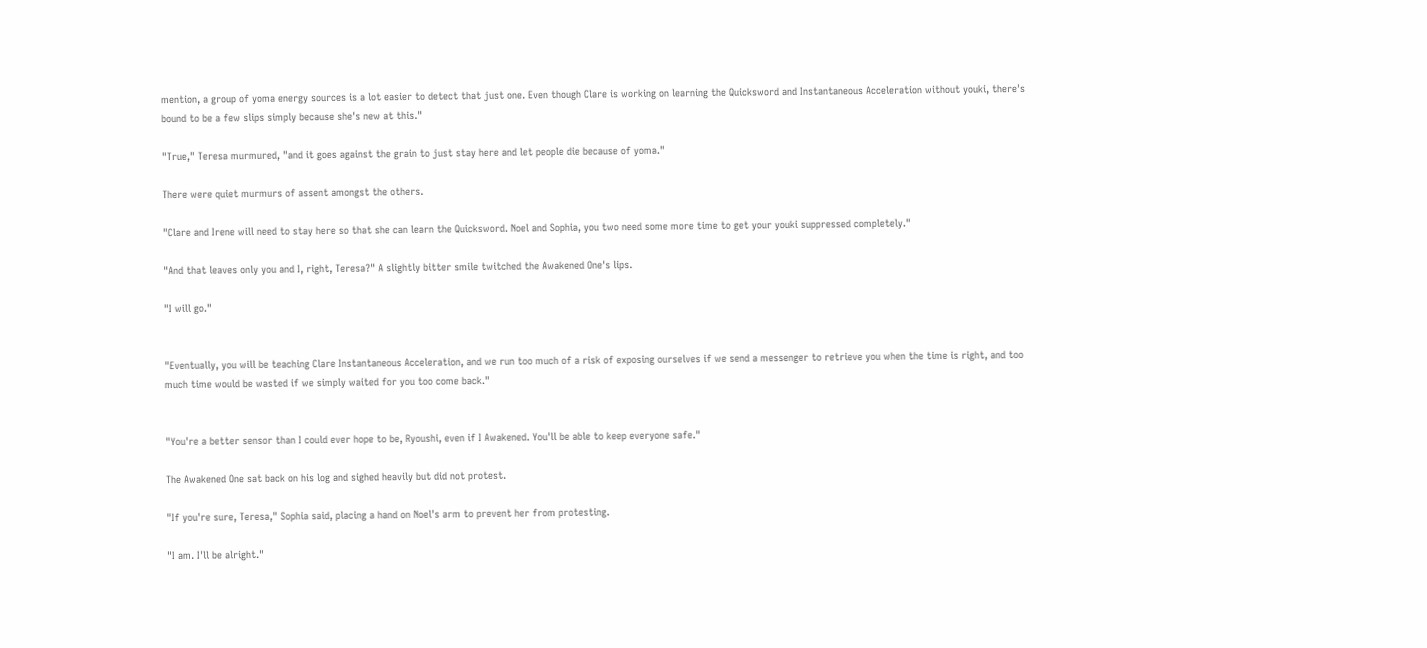mention, a group of yoma energy sources is a lot easier to detect that just one. Even though Clare is working on learning the Quicksword and Instantaneous Acceleration without youki, there's bound to be a few slips simply because she's new at this."

"True," Teresa murmured, "and it goes against the grain to just stay here and let people die because of yoma."

There were quiet murmurs of assent amongst the others.

"Clare and Irene will need to stay here so that she can learn the Quicksword. Noel and Sophia, you two need some more time to get your youki suppressed completely."

"And that leaves only you and I, right, Teresa?" A slightly bitter smile twitched the Awakened One's lips.

"I will go."


"Eventually, you will be teaching Clare Instantaneous Acceleration, and we run too much of a risk of exposing ourselves if we send a messenger to retrieve you when the time is right, and too much time would be wasted if we simply waited for you too come back."


"You're a better sensor than I could ever hope to be, Ryoushi, even if I Awakened. You'll be able to keep everyone safe."

The Awakened One sat back on his log and sighed heavily but did not protest.

"If you're sure, Teresa," Sophia said, placing a hand on Noel's arm to prevent her from protesting.

"I am. I'll be alright."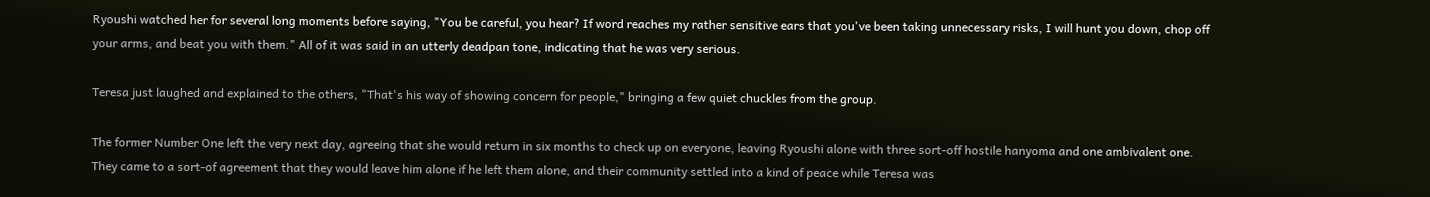Ryoushi watched her for several long moments before saying, "You be careful, you hear? If word reaches my rather sensitive ears that you've been taking unnecessary risks, I will hunt you down, chop off your arms, and beat you with them." All of it was said in an utterly deadpan tone, indicating that he was very serious.

Teresa just laughed and explained to the others, "That's his way of showing concern for people," bringing a few quiet chuckles from the group.

The former Number One left the very next day, agreeing that she would return in six months to check up on everyone, leaving Ryoushi alone with three sort-off hostile hanyoma and one ambivalent one. They came to a sort-of agreement that they would leave him alone if he left them alone, and their community settled into a kind of peace while Teresa was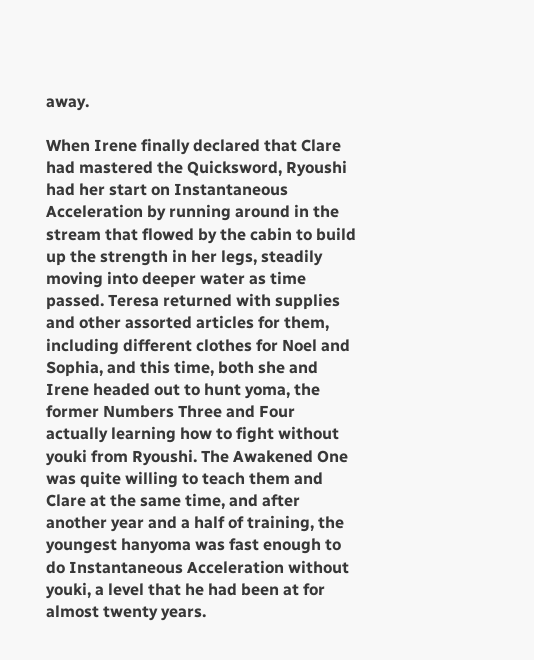away.

When Irene finally declared that Clare had mastered the Quicksword, Ryoushi had her start on Instantaneous Acceleration by running around in the stream that flowed by the cabin to build up the strength in her legs, steadily moving into deeper water as time passed. Teresa returned with supplies and other assorted articles for them, including different clothes for Noel and Sophia, and this time, both she and Irene headed out to hunt yoma, the former Numbers Three and Four actually learning how to fight without youki from Ryoushi. The Awakened One was quite willing to teach them and Clare at the same time, and after another year and a half of training, the youngest hanyoma was fast enough to do Instantaneous Acceleration without youki, a level that he had been at for almost twenty years.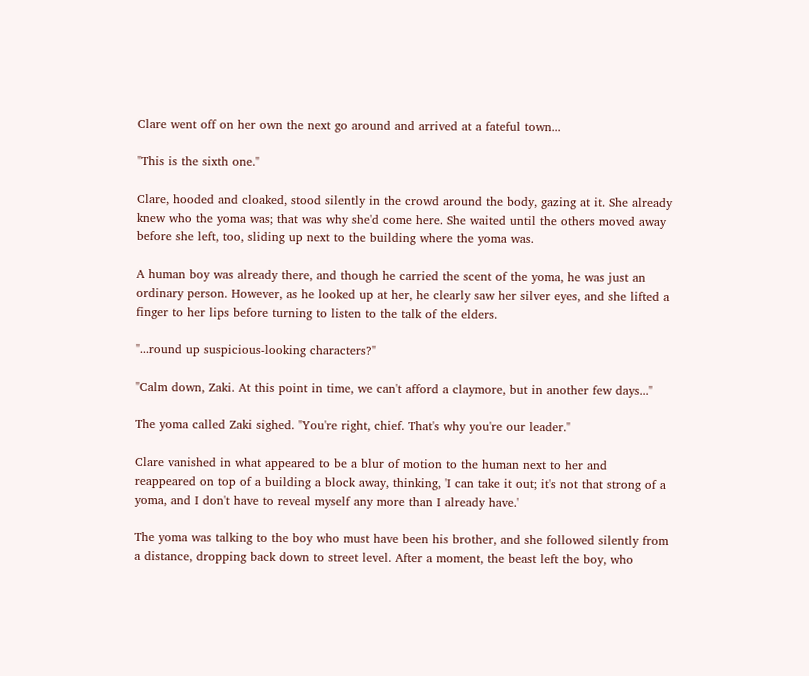Clare went off on her own the next go around and arrived at a fateful town...

"This is the sixth one."

Clare, hooded and cloaked, stood silently in the crowd around the body, gazing at it. She already knew who the yoma was; that was why she'd come here. She waited until the others moved away before she left, too, sliding up next to the building where the yoma was.

A human boy was already there, and though he carried the scent of the yoma, he was just an ordinary person. However, as he looked up at her, he clearly saw her silver eyes, and she lifted a finger to her lips before turning to listen to the talk of the elders.

"...round up suspicious-looking characters?"

"Calm down, Zaki. At this point in time, we can't afford a claymore, but in another few days..."

The yoma called Zaki sighed. "You're right, chief. That's why you're our leader."

Clare vanished in what appeared to be a blur of motion to the human next to her and reappeared on top of a building a block away, thinking, 'I can take it out; it's not that strong of a yoma, and I don't have to reveal myself any more than I already have.'

The yoma was talking to the boy who must have been his brother, and she followed silently from a distance, dropping back down to street level. After a moment, the beast left the boy, who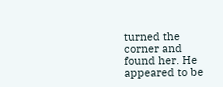turned the corner and found her. He appeared to be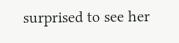surprised to see her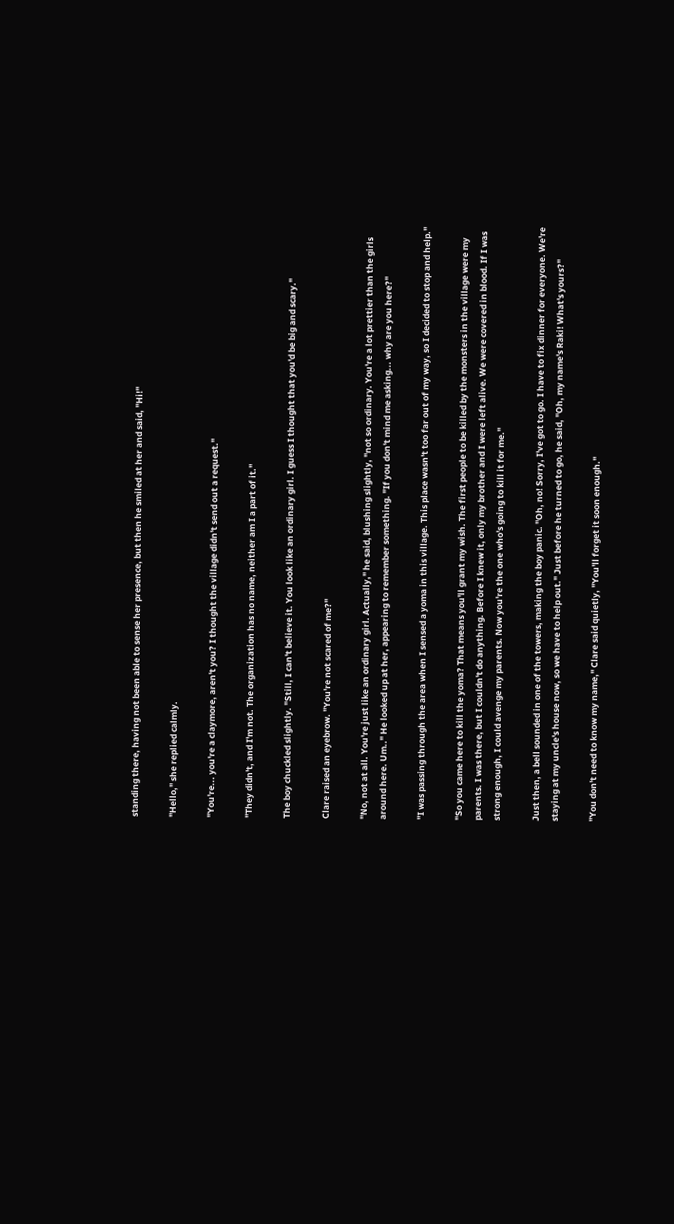standing there, having not been able to sense her presence, but then he smiled at her and said, "Hi!"

"Hello," she replied calmly.

"You're... you're a claymore, aren't you? I thought the village didn't send out a request."

"They didn't, and I'm not. The organization has no name, neither am I a part of it."

The boy chuckled slightly. "Still, I can't believe it. You look like an ordinary girl. I guess I thought that you'd be big and scary."

Clare raised an eyebrow. "You're not scared of me?"

"No, not at all. You're just like an ordinary girl. Actually," he said, blushing slightly, "not so ordinary. You're a lot prettier than the girls around here. Um.." He looked up at her, appearing to remember something. "If you don't mind me asking... why are you here?"

"I was passing through the area when I sensed a yoma in this village. This place wasn't too far out of my way, so I decided to stop and help."

"So you came here to kill the yoma? That means you'll grant my wish. The first people to be killed by the monsters in the village were my parents. I was there, but I couldn't do anything. Before I knew it, only my brother and I were left alive. We were covered in blood. If I was strong enough, I could avenge my parents. Now you're the one who's going to kill it for me."

Just then, a bell sounded in one of the towers, making the boy panic. "Oh, no! Sorry, I've got to go. I have to fix dinner for everyone. We're staying at my uncle's house now, so we have to help out." Just before he turned to go, he said, "Oh, my name's Raki! What's yours?"

"You don't need to know my name," Clare said quietly, "You'll forget it soon enough."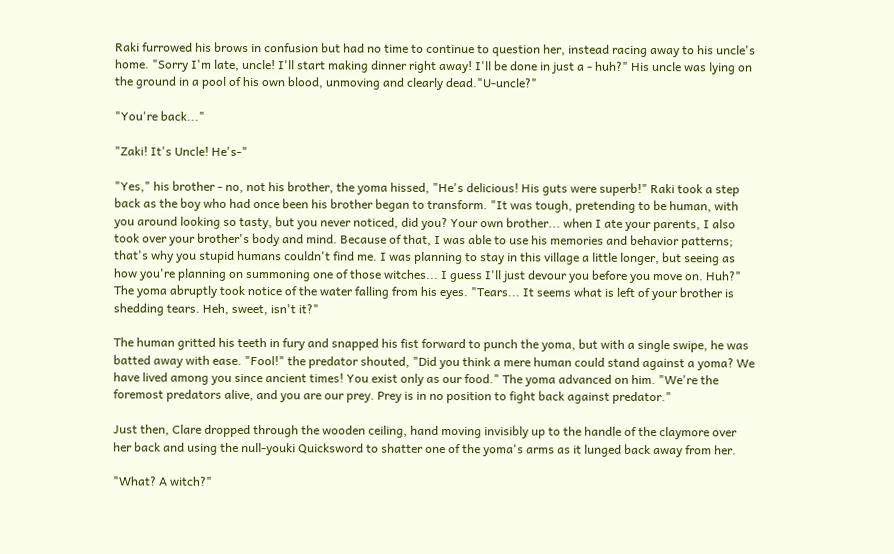Raki furrowed his brows in confusion but had no time to continue to question her, instead racing away to his uncle's home. "Sorry I'm late, uncle! I'll start making dinner right away! I'll be done in just a - huh?" His uncle was lying on the ground in a pool of his own blood, unmoving and clearly dead."U-uncle?"

"You're back..."

"Zaki! It's Uncle! He's-"

"Yes," his brother - no, not his brother, the yoma hissed, "He's delicious! His guts were superb!" Raki took a step back as the boy who had once been his brother began to transform. "It was tough, pretending to be human, with you around looking so tasty, but you never noticed, did you? Your own brother... when I ate your parents, I also took over your brother's body and mind. Because of that, I was able to use his memories and behavior patterns; that's why you stupid humans couldn't find me. I was planning to stay in this village a little longer, but seeing as how you're planning on summoning one of those witches... I guess I'll just devour you before you move on. Huh?" The yoma abruptly took notice of the water falling from his eyes. "Tears... It seems what is left of your brother is shedding tears. Heh, sweet, isn't it?"

The human gritted his teeth in fury and snapped his fist forward to punch the yoma, but with a single swipe, he was batted away with ease. "Fool!" the predator shouted, "Did you think a mere human could stand against a yoma? We have lived among you since ancient times! You exist only as our food." The yoma advanced on him. "We're the foremost predators alive, and you are our prey. Prey is in no position to fight back against predator."

Just then, Clare dropped through the wooden ceiling, hand moving invisibly up to the handle of the claymore over her back and using the null-youki Quicksword to shatter one of the yoma's arms as it lunged back away from her.

"What? A witch?"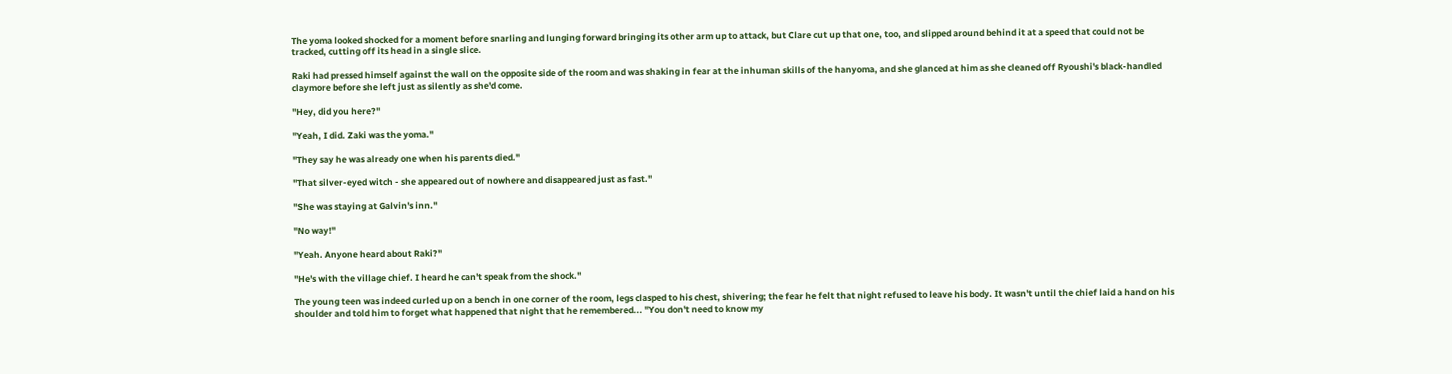The yoma looked shocked for a moment before snarling and lunging forward bringing its other arm up to attack, but Clare cut up that one, too, and slipped around behind it at a speed that could not be tracked, cutting off its head in a single slice.

Raki had pressed himself against the wall on the opposite side of the room and was shaking in fear at the inhuman skills of the hanyoma, and she glanced at him as she cleaned off Ryoushi's black-handled claymore before she left just as silently as she'd come.

"Hey, did you here?"

"Yeah, I did. Zaki was the yoma."

"They say he was already one when his parents died."

"That silver-eyed witch - she appeared out of nowhere and disappeared just as fast."

"She was staying at Galvin's inn."

"No way!"

"Yeah. Anyone heard about Raki?"

"He's with the village chief. I heard he can't speak from the shock."

The young teen was indeed curled up on a bench in one corner of the room, legs clasped to his chest, shivering; the fear he felt that night refused to leave his body. It wasn't until the chief laid a hand on his shoulder and told him to forget what happened that night that he remembered... "You don't need to know my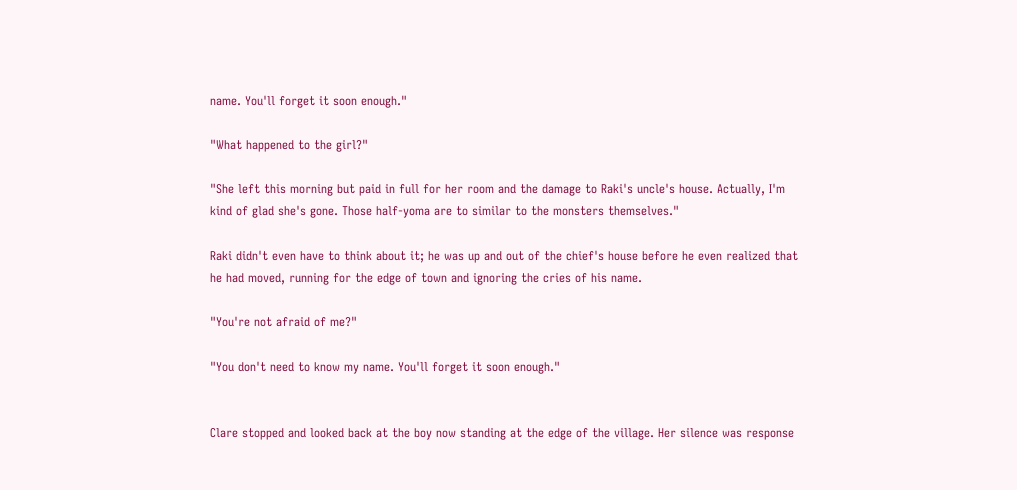name. You'll forget it soon enough."

"What happened to the girl?"

"She left this morning but paid in full for her room and the damage to Raki's uncle's house. Actually, I'm kind of glad she's gone. Those half-yoma are to similar to the monsters themselves."

Raki didn't even have to think about it; he was up and out of the chief's house before he even realized that he had moved, running for the edge of town and ignoring the cries of his name.

"You're not afraid of me?"

"You don't need to know my name. You'll forget it soon enough."


Clare stopped and looked back at the boy now standing at the edge of the village. Her silence was response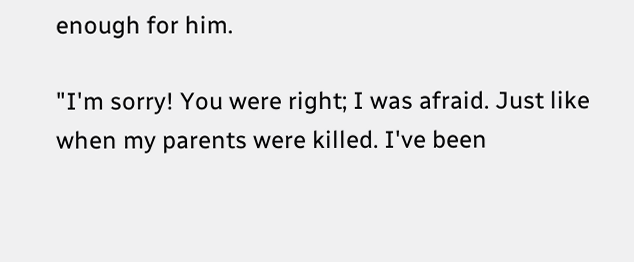enough for him.

"I'm sorry! You were right; I was afraid. Just like when my parents were killed. I've been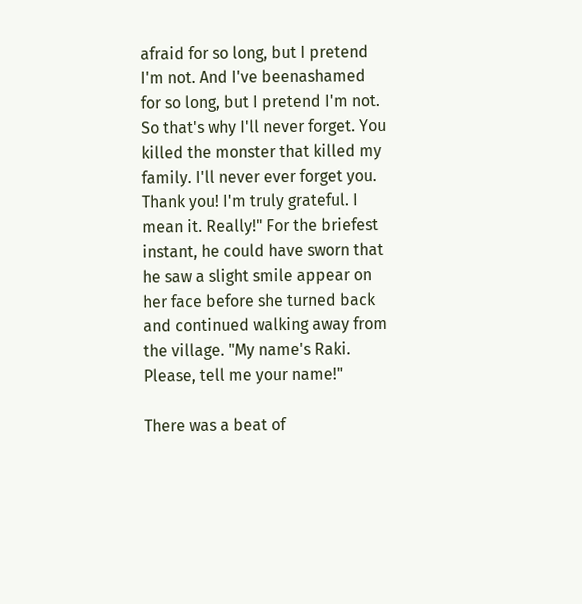afraid for so long, but I pretend I'm not. And I've beenashamed for so long, but I pretend I'm not. So that's why I'll never forget. You killed the monster that killed my family. I'll never ever forget you. Thank you! I'm truly grateful. I mean it. Really!" For the briefest instant, he could have sworn that he saw a slight smile appear on her face before she turned back and continued walking away from the village. "My name's Raki. Please, tell me your name!"

There was a beat of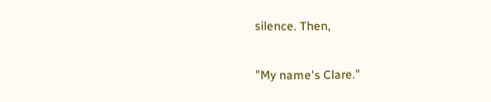silence. Then,

"My name's Clare."